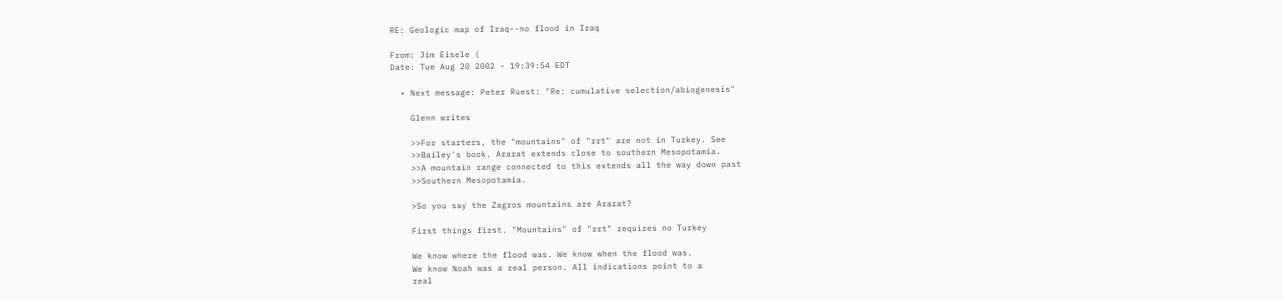RE: Geologic map of Iraq--no flood in Iraq

From: Jim Eisele (
Date: Tue Aug 20 2002 - 19:39:54 EDT

  • Next message: Peter Ruest: "Re: cumulative selection/abiogenesis"

    Glenn writes

    >>For starters, the "mountains" of "rrt" are not in Turkey. See
    >>Bailey's book. Ararat extends close to southern Mesopotamia.
    >>A mountain range connected to this extends all the way down past
    >>Southern Mesopotamia.

    >So you say the Zagros mountains are Ararat?

    First things first. "Mountains" of "rrt" requires no Turkey

    We know where the flood was. We know when the flood was.
    We know Noah was a real person. All indications point to a
    real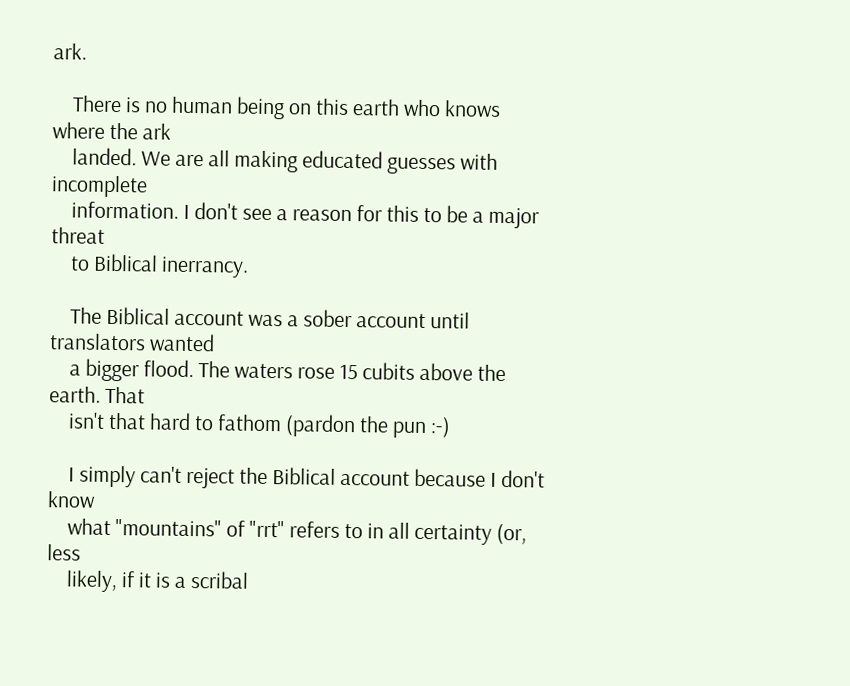ark.

    There is no human being on this earth who knows where the ark
    landed. We are all making educated guesses with incomplete
    information. I don't see a reason for this to be a major threat
    to Biblical inerrancy.

    The Biblical account was a sober account until translators wanted
    a bigger flood. The waters rose 15 cubits above the earth. That
    isn't that hard to fathom (pardon the pun :-)

    I simply can't reject the Biblical account because I don't know
    what "mountains" of "rrt" refers to in all certainty (or, less
    likely, if it is a scribal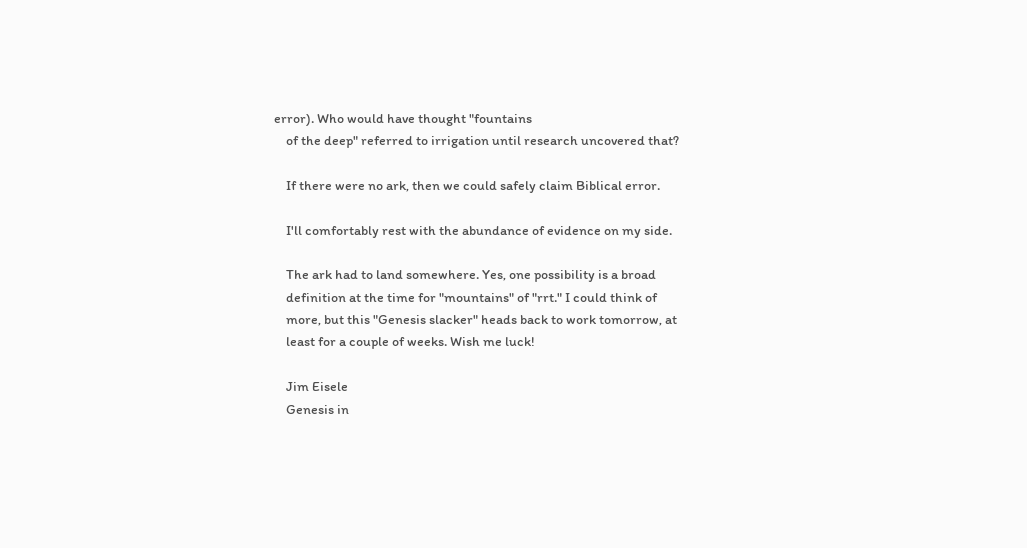error). Who would have thought "fountains
    of the deep" referred to irrigation until research uncovered that?

    If there were no ark, then we could safely claim Biblical error.

    I'll comfortably rest with the abundance of evidence on my side.

    The ark had to land somewhere. Yes, one possibility is a broad
    definition at the time for "mountains" of "rrt." I could think of
    more, but this "Genesis slacker" heads back to work tomorrow, at
    least for a couple of weeks. Wish me luck!

    Jim Eisele
    Genesis in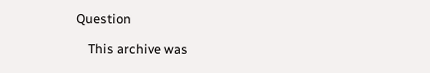Question

    This archive was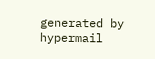generated by hypermail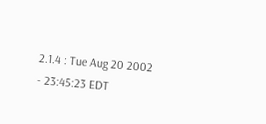2.1.4 : Tue Aug 20 2002 - 23:45:23 EDT